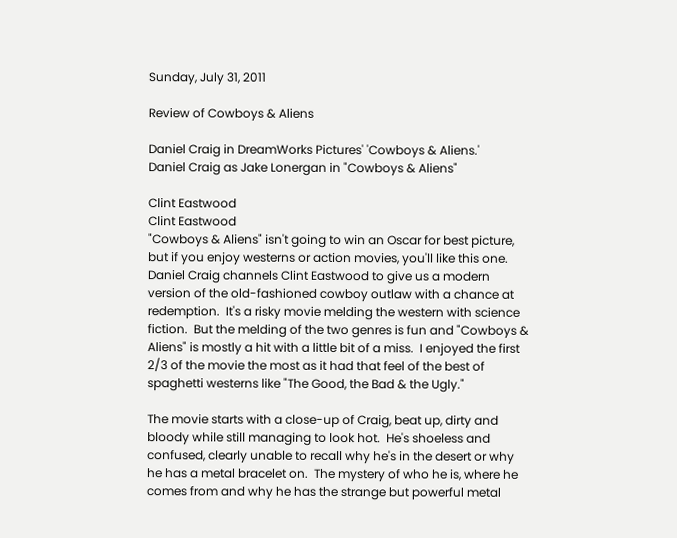Sunday, July 31, 2011

Review of Cowboys & Aliens

Daniel Craig in DreamWorks Pictures' 'Cowboys & Aliens.'
Daniel Craig as Jake Lonergan in "Cowboys & Aliens"

Clint Eastwood
Clint Eastwood
"Cowboys & Aliens" isn't going to win an Oscar for best picture, but if you enjoy westerns or action movies, you'll like this one.  Daniel Craig channels Clint Eastwood to give us a modern version of the old-fashioned cowboy outlaw with a chance at redemption.  It's a risky movie melding the western with science fiction.  But the melding of the two genres is fun and "Cowboys & Aliens" is mostly a hit with a little bit of a miss.  I enjoyed the first 2/3 of the movie the most as it had that feel of the best of spaghetti westerns like "The Good, the Bad & the Ugly."

The movie starts with a close-up of Craig, beat up, dirty and bloody while still managing to look hot.  He's shoeless and confused, clearly unable to recall why he's in the desert or why he has a metal bracelet on.  The mystery of who he is, where he comes from and why he has the strange but powerful metal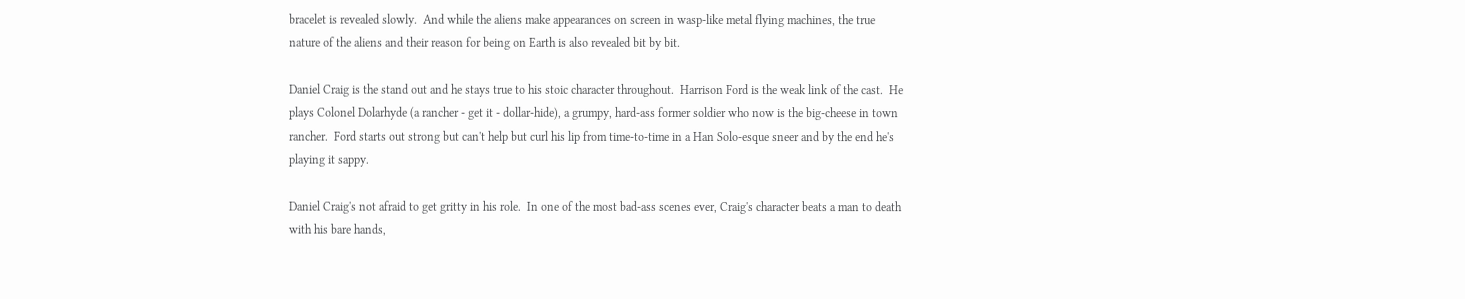bracelet is revealed slowly.  And while the aliens make appearances on screen in wasp-like metal flying machines, the true nature of the aliens and their reason for being on Earth is also revealed bit by bit.

Daniel Craig is the stand out and he stays true to his stoic character throughout.  Harrison Ford is the weak link of the cast.  He plays Colonel Dolarhyde (a rancher - get it - dollar-hide), a grumpy, hard-ass former soldier who now is the big-cheese in town rancher.  Ford starts out strong but can't help but curl his lip from time-to-time in a Han Solo-esque sneer and by the end he's playing it sappy.

Daniel Craig's not afraid to get gritty in his role.  In one of the most bad-ass scenes ever, Craig's character beats a man to death with his bare hands,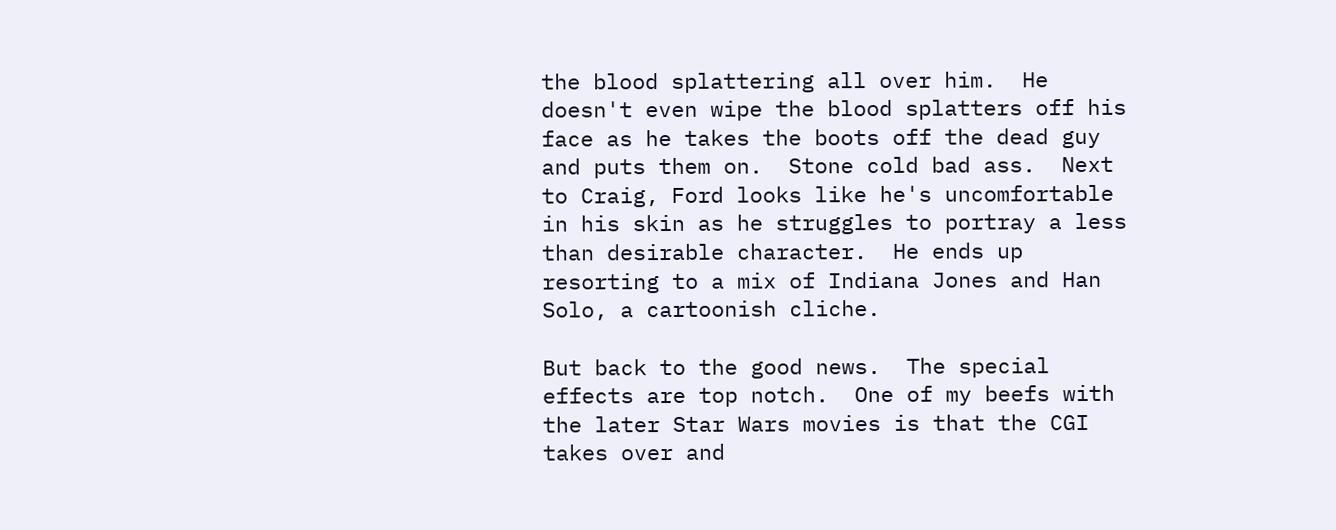the blood splattering all over him.  He doesn't even wipe the blood splatters off his face as he takes the boots off the dead guy and puts them on.  Stone cold bad ass.  Next to Craig, Ford looks like he's uncomfortable in his skin as he struggles to portray a less than desirable character.  He ends up resorting to a mix of Indiana Jones and Han Solo, a cartoonish cliche.

But back to the good news.  The special effects are top notch.  One of my beefs with the later Star Wars movies is that the CGI takes over and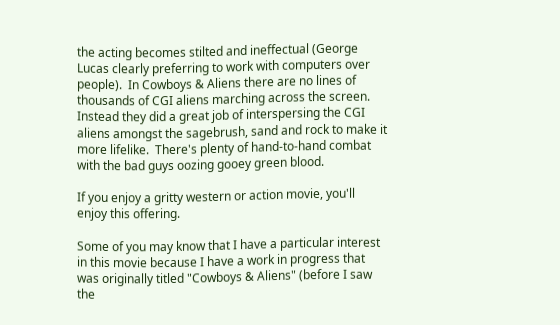the acting becomes stilted and ineffectual (George Lucas clearly preferring to work with computers over people).  In Cowboys & Aliens there are no lines of thousands of CGI aliens marching across the screen.  Instead they did a great job of interspersing the CGI aliens amongst the sagebrush, sand and rock to make it more lifelike.  There's plenty of hand-to-hand combat with the bad guys oozing gooey green blood.

If you enjoy a gritty western or action movie, you'll enjoy this offering.

Some of you may know that I have a particular interest in this movie because I have a work in progress that was originally titled "Cowboys & Aliens" (before I saw the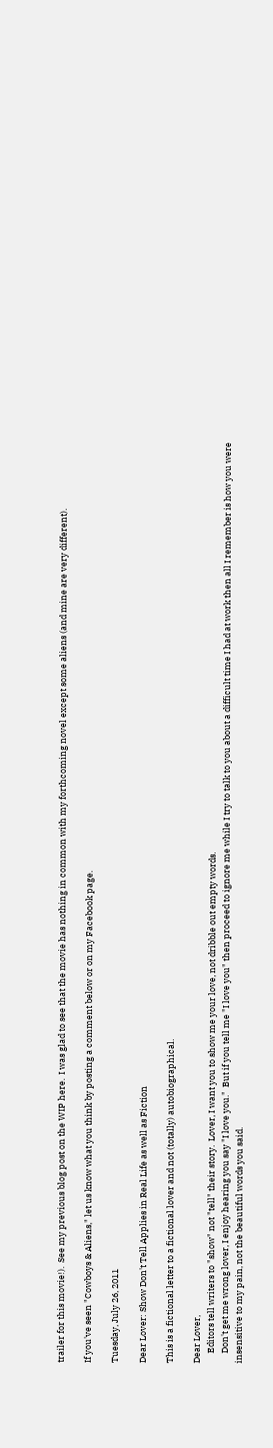trailer for this movie!).  See my previous blog post on the WIP here.  I was glad to see that the movie has nothing in common with my forthcoming novel except some aliens (and mine are very different).

If you've seen "Cowboys & Aliens," let us know what you think by posting a comment below or on my Facebook page.

Tuesday, July 26, 2011

Dear Lover: Show Don't Tell Applies in Real Life as well as Fiction

This is a fictional letter to a fictional lover and not (totally) autobiographical.

Dear Lover,
     Editors tell writers to "show" not "tell" their story.  Lover, I want you to show me your love, not dribble out empty words.
     Don't get me wrong lover, I enjoy hearing you say "I love you."  But if you tell me "I love you" then proceed to ignore me while I try to talk to you about a difficult time I had at work then all I remember is how you were insensitive to my pain, not the beautiful words you said.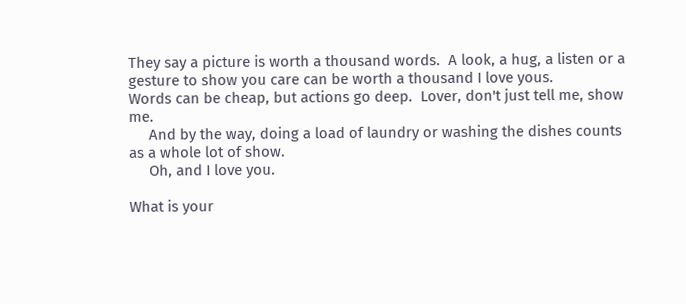They say a picture is worth a thousand words.  A look, a hug, a listen or a gesture to show you care can be worth a thousand I love yous.
Words can be cheap, but actions go deep.  Lover, don't just tell me, show me.
     And by the way, doing a load of laundry or washing the dishes counts as a whole lot of show.
     Oh, and I love you.

What is your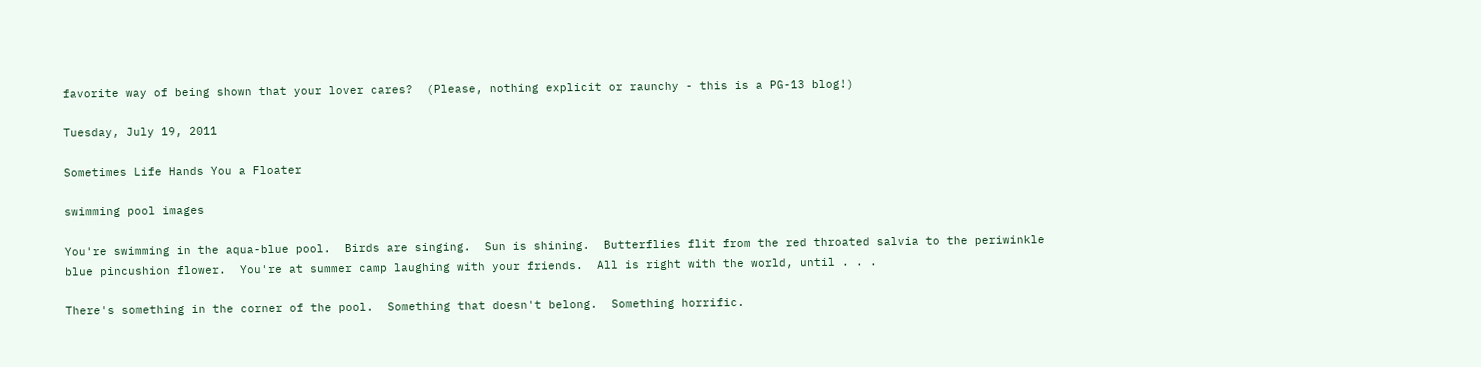favorite way of being shown that your lover cares?  (Please, nothing explicit or raunchy - this is a PG-13 blog!)

Tuesday, July 19, 2011

Sometimes Life Hands You a Floater

swimming pool images

You're swimming in the aqua-blue pool.  Birds are singing.  Sun is shining.  Butterflies flit from the red throated salvia to the periwinkle blue pincushion flower.  You're at summer camp laughing with your friends.  All is right with the world, until . . .

There's something in the corner of the pool.  Something that doesn't belong.  Something horrific.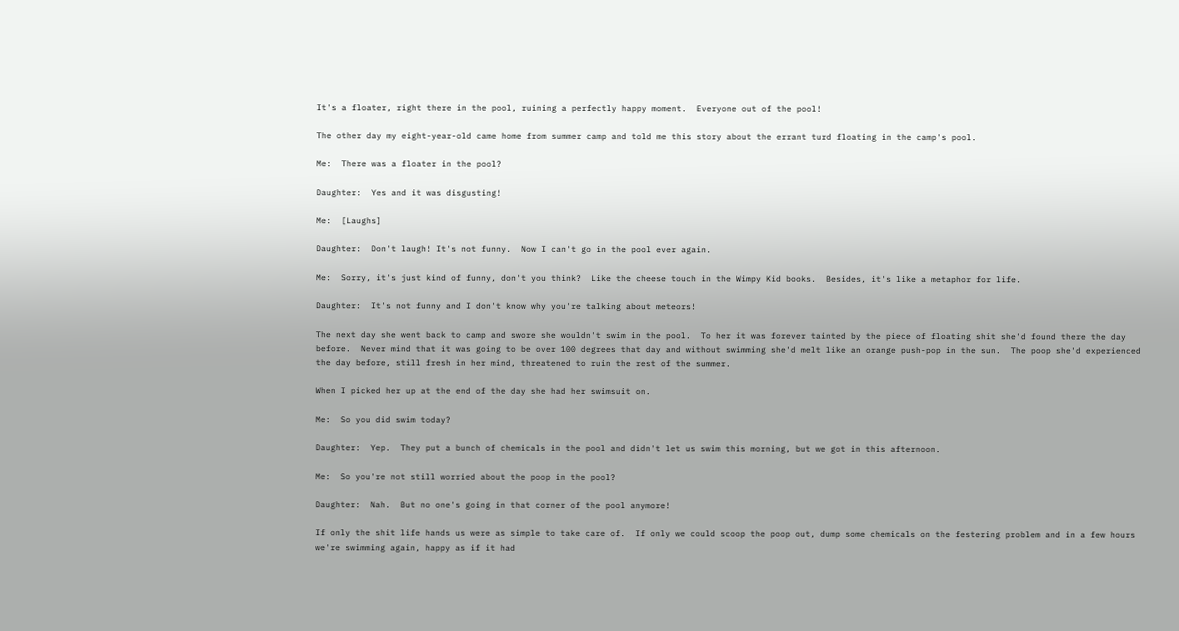It's a floater, right there in the pool, ruining a perfectly happy moment.  Everyone out of the pool!

The other day my eight-year-old came home from summer camp and told me this story about the errant turd floating in the camp's pool.

Me:  There was a floater in the pool?

Daughter:  Yes and it was disgusting!

Me:  [Laughs]

Daughter:  Don't laugh! It's not funny.  Now I can't go in the pool ever again.

Me:  Sorry, it's just kind of funny, don't you think?  Like the cheese touch in the Wimpy Kid books.  Besides, it's like a metaphor for life.

Daughter:  It's not funny and I don't know why you're talking about meteors!

The next day she went back to camp and swore she wouldn't swim in the pool.  To her it was forever tainted by the piece of floating shit she'd found there the day before.  Never mind that it was going to be over 100 degrees that day and without swimming she'd melt like an orange push-pop in the sun.  The poop she'd experienced the day before, still fresh in her mind, threatened to ruin the rest of the summer.

When I picked her up at the end of the day she had her swimsuit on.

Me:  So you did swim today?

Daughter:  Yep.  They put a bunch of chemicals in the pool and didn't let us swim this morning, but we got in this afternoon.

Me:  So you're not still worried about the poop in the pool?

Daughter:  Nah.  But no one's going in that corner of the pool anymore!

If only the shit life hands us were as simple to take care of.  If only we could scoop the poop out, dump some chemicals on the festering problem and in a few hours we're swimming again, happy as if it had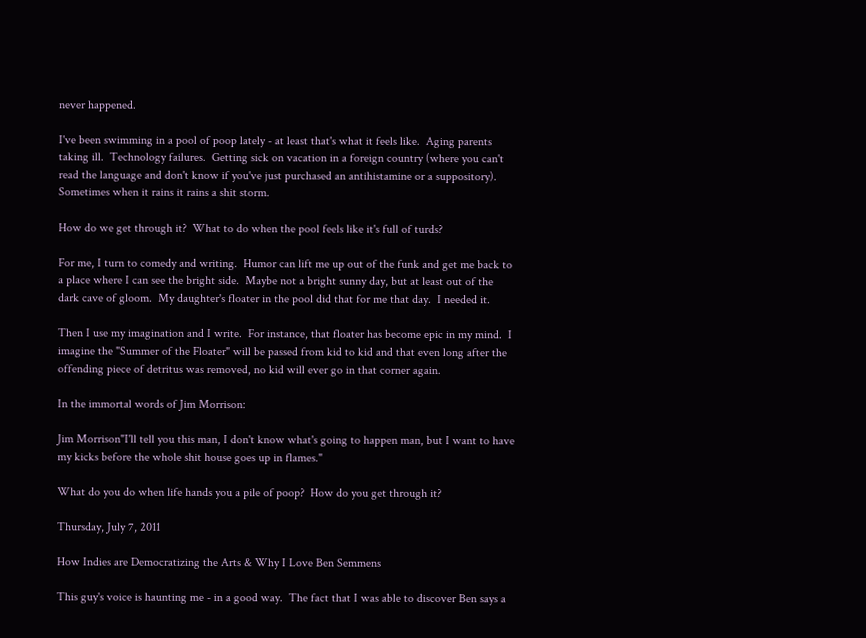never happened.

I've been swimming in a pool of poop lately - at least that's what it feels like.  Aging parents taking ill.  Technology failures.  Getting sick on vacation in a foreign country (where you can't read the language and don't know if you've just purchased an antihistamine or a suppository).  Sometimes when it rains it rains a shit storm.

How do we get through it?  What to do when the pool feels like it's full of turds?

For me, I turn to comedy and writing.  Humor can lift me up out of the funk and get me back to a place where I can see the bright side.  Maybe not a bright sunny day, but at least out of the dark cave of gloom.  My daughter's floater in the pool did that for me that day.  I needed it.

Then I use my imagination and I write.  For instance, that floater has become epic in my mind.  I imagine the "Summer of the Floater" will be passed from kid to kid and that even long after the offending piece of detritus was removed, no kid will ever go in that corner again.

In the immortal words of Jim Morrison:

Jim Morrison"I'll tell you this man, I don't know what's going to happen man, but I want to have my kicks before the whole shit house goes up in flames."

What do you do when life hands you a pile of poop?  How do you get through it?

Thursday, July 7, 2011

How Indies are Democratizing the Arts & Why I Love Ben Semmens

This guy's voice is haunting me - in a good way.  The fact that I was able to discover Ben says a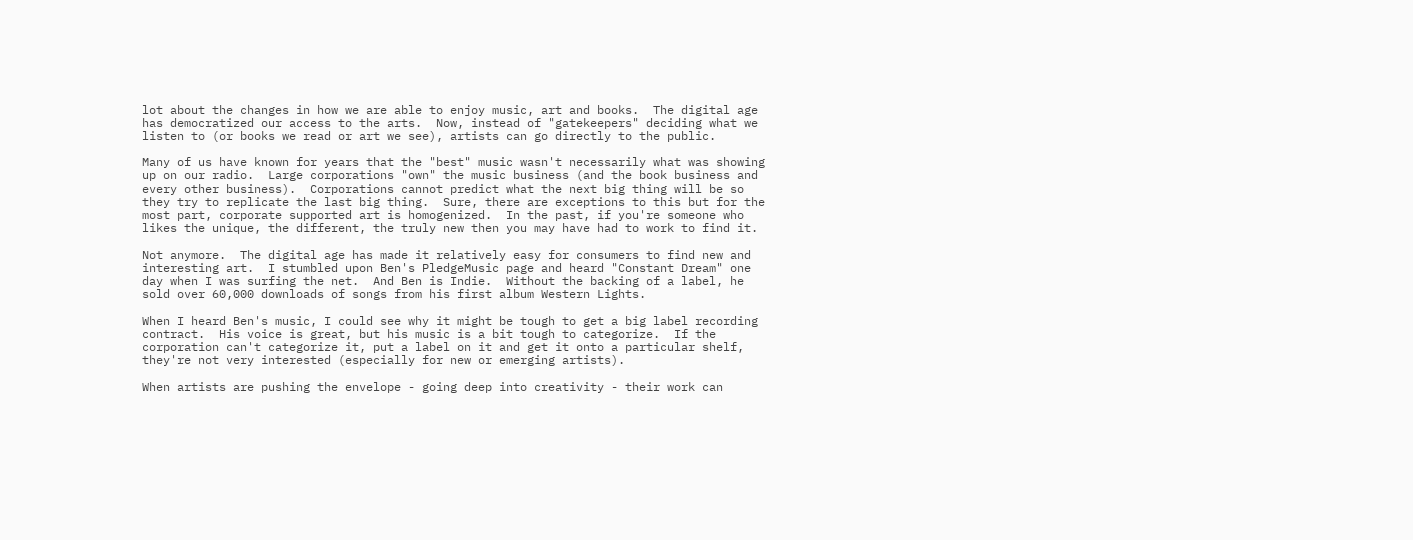lot about the changes in how we are able to enjoy music, art and books.  The digital age has democratized our access to the arts.  Now, instead of "gatekeepers" deciding what we listen to (or books we read or art we see), artists can go directly to the public.

Many of us have known for years that the "best" music wasn't necessarily what was showing up on our radio.  Large corporations "own" the music business (and the book business and every other business).  Corporations cannot predict what the next big thing will be so they try to replicate the last big thing.  Sure, there are exceptions to this but for the most part, corporate supported art is homogenized.  In the past, if you're someone who likes the unique, the different, the truly new then you may have had to work to find it.

Not anymore.  The digital age has made it relatively easy for consumers to find new and interesting art.  I stumbled upon Ben's PledgeMusic page and heard "Constant Dream" one day when I was surfing the net.  And Ben is Indie.  Without the backing of a label, he sold over 60,000 downloads of songs from his first album Western Lights.

When I heard Ben's music, I could see why it might be tough to get a big label recording contract.  His voice is great, but his music is a bit tough to categorize.  If the corporation can't categorize it, put a label on it and get it onto a particular shelf, they're not very interested (especially for new or emerging artists).

When artists are pushing the envelope - going deep into creativity - their work can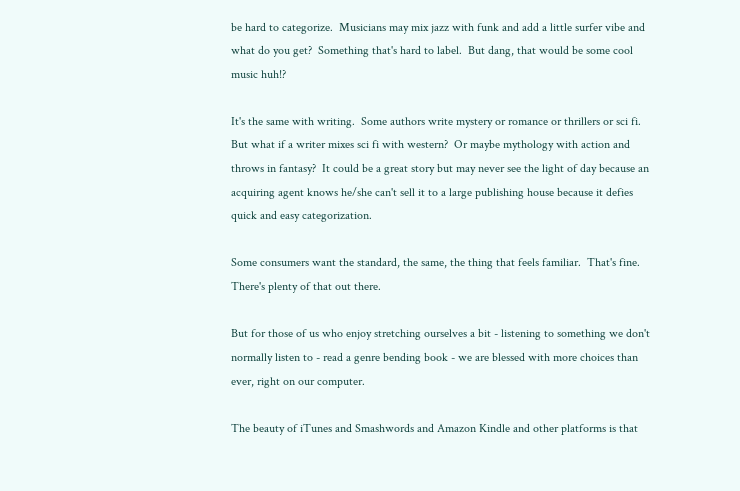be hard to categorize.  Musicians may mix jazz with funk and add a little surfer vibe and what do you get?  Something that's hard to label.  But dang, that would be some cool music huh!?

It's the same with writing.  Some authors write mystery or romance or thrillers or sci fi.  But what if a writer mixes sci fi with western?  Or maybe mythology with action and throws in fantasy?  It could be a great story but may never see the light of day because an acquiring agent knows he/she can't sell it to a large publishing house because it defies quick and easy categorization.

Some consumers want the standard, the same, the thing that feels familiar.  That's fine.  There's plenty of that out there.

But for those of us who enjoy stretching ourselves a bit - listening to something we don't normally listen to - read a genre bending book - we are blessed with more choices than ever, right on our computer.

The beauty of iTunes and Smashwords and Amazon Kindle and other platforms is that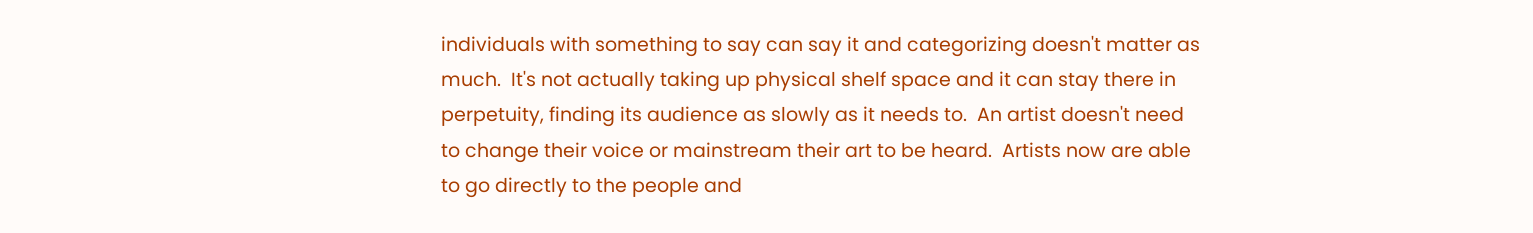individuals with something to say can say it and categorizing doesn't matter as much.  It's not actually taking up physical shelf space and it can stay there in perpetuity, finding its audience as slowly as it needs to.  An artist doesn't need to change their voice or mainstream their art to be heard.  Artists now are able to go directly to the people and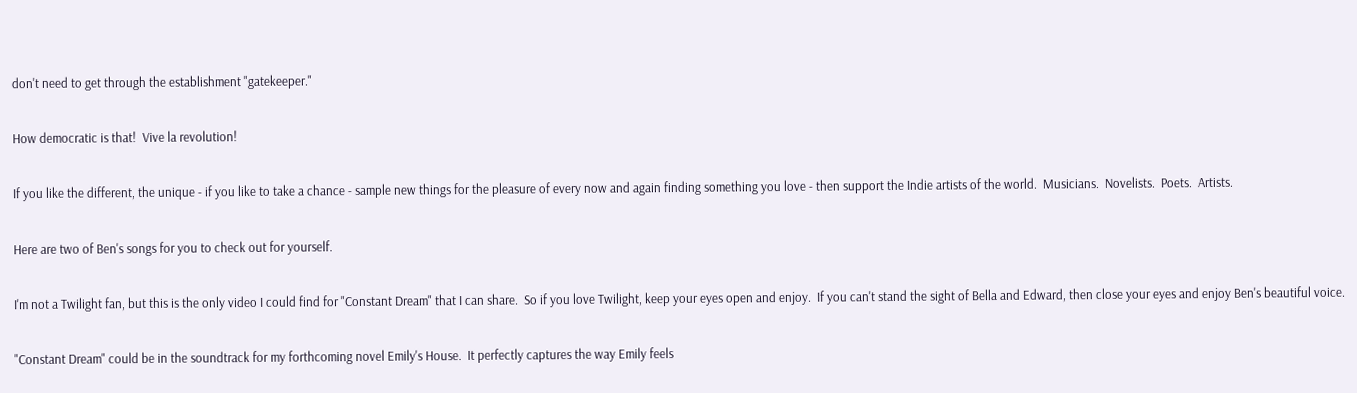don't need to get through the establishment "gatekeeper."

How democratic is that!  Vive la revolution!

If you like the different, the unique - if you like to take a chance - sample new things for the pleasure of every now and again finding something you love - then support the Indie artists of the world.  Musicians.  Novelists.  Poets.  Artists.

Here are two of Ben's songs for you to check out for yourself.

I'm not a Twilight fan, but this is the only video I could find for "Constant Dream" that I can share.  So if you love Twilight, keep your eyes open and enjoy.  If you can't stand the sight of Bella and Edward, then close your eyes and enjoy Ben's beautiful voice.

"Constant Dream" could be in the soundtrack for my forthcoming novel Emily's House.  It perfectly captures the way Emily feels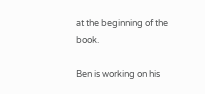at the beginning of the book.

Ben is working on his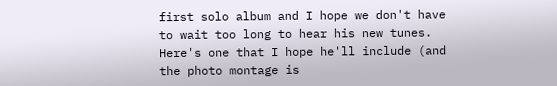first solo album and I hope we don't have to wait too long to hear his new tunes.  Here's one that I hope he'll include (and the photo montage is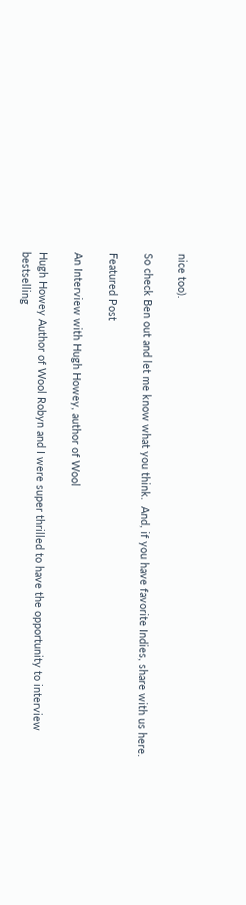nice too).

So check Ben out and let me know what you think.  And, if you have favorite Indies, share with us here.

Featured Post

An Interview with Hugh Howey, author of Wool

Hugh Howey Author of Wool Robyn and I were super thrilled to have the opportunity to interview bestselling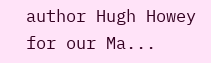author Hugh Howey for our Ma...